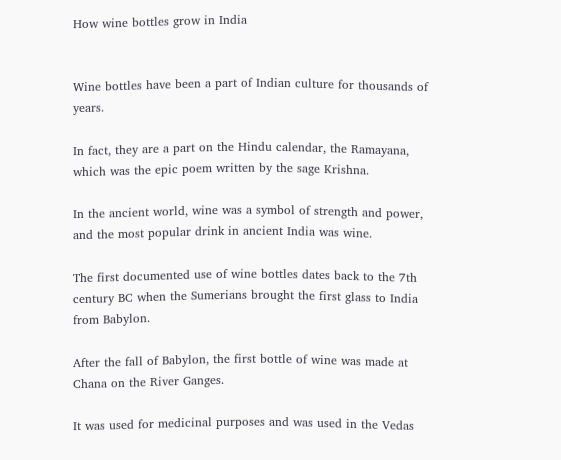How wine bottles grow in India


Wine bottles have been a part of Indian culture for thousands of years.

In fact, they are a part on the Hindu calendar, the Ramayana, which was the epic poem written by the sage Krishna.

In the ancient world, wine was a symbol of strength and power, and the most popular drink in ancient India was wine.

The first documented use of wine bottles dates back to the 7th century BC when the Sumerians brought the first glass to India from Babylon.

After the fall of Babylon, the first bottle of wine was made at Chana on the River Ganges.

It was used for medicinal purposes and was used in the Vedas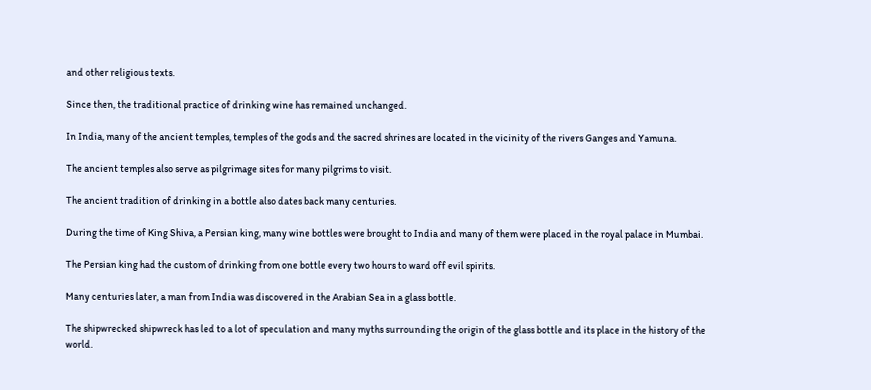and other religious texts.

Since then, the traditional practice of drinking wine has remained unchanged.

In India, many of the ancient temples, temples of the gods and the sacred shrines are located in the vicinity of the rivers Ganges and Yamuna.

The ancient temples also serve as pilgrimage sites for many pilgrims to visit.

The ancient tradition of drinking in a bottle also dates back many centuries.

During the time of King Shiva, a Persian king, many wine bottles were brought to India and many of them were placed in the royal palace in Mumbai.

The Persian king had the custom of drinking from one bottle every two hours to ward off evil spirits.

Many centuries later, a man from India was discovered in the Arabian Sea in a glass bottle.

The shipwrecked shipwreck has led to a lot of speculation and many myths surrounding the origin of the glass bottle and its place in the history of the world.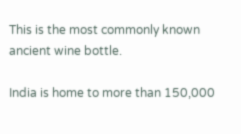This is the most commonly known ancient wine bottle.

India is home to more than 150,000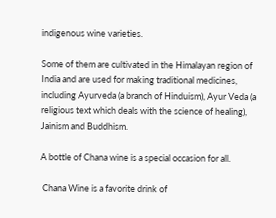indigenous wine varieties.

Some of them are cultivated in the Himalayan region of India and are used for making traditional medicines, including Ayurveda (a branch of Hinduism), Ayur Veda (a religious text which deals with the science of healing), Jainism and Buddhism.

A bottle of Chana wine is a special occasion for all.

 Chana Wine is a favorite drink of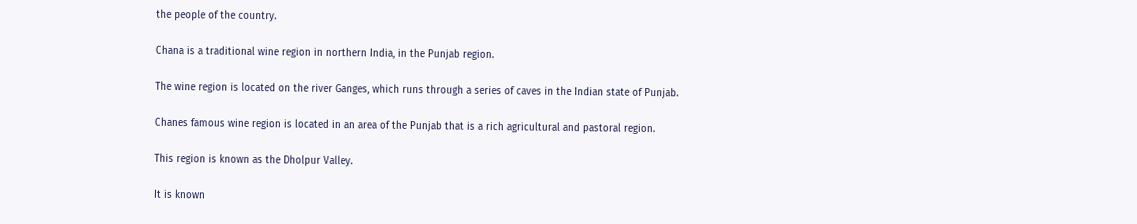the people of the country.

Chana is a traditional wine region in northern India, in the Punjab region.

The wine region is located on the river Ganges, which runs through a series of caves in the Indian state of Punjab.

Chanes famous wine region is located in an area of the Punjab that is a rich agricultural and pastoral region.

This region is known as the Dholpur Valley.

It is known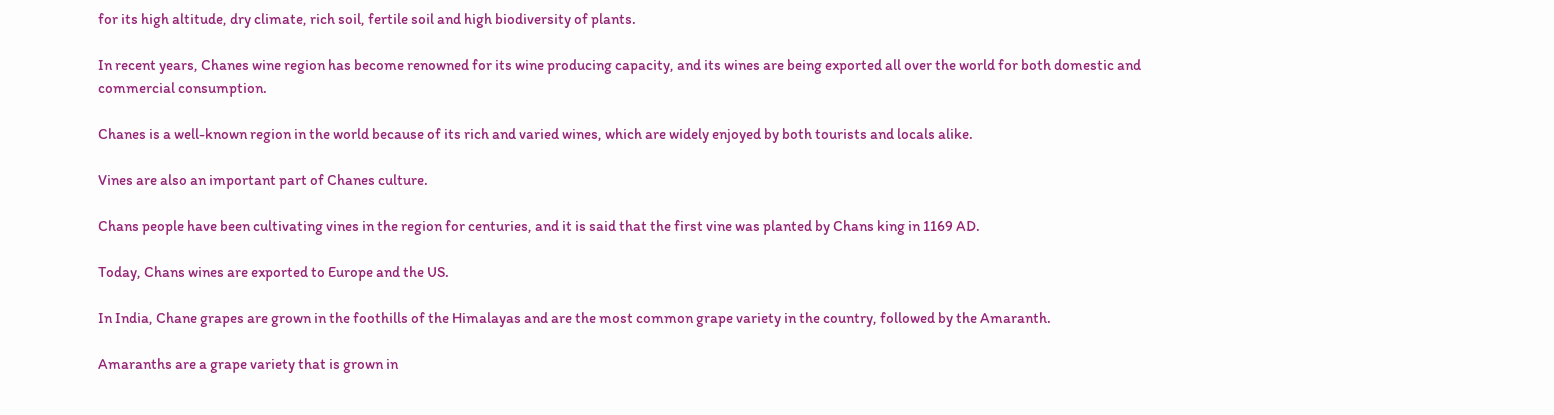for its high altitude, dry climate, rich soil, fertile soil and high biodiversity of plants.

In recent years, Chanes wine region has become renowned for its wine producing capacity, and its wines are being exported all over the world for both domestic and commercial consumption.

Chanes is a well-known region in the world because of its rich and varied wines, which are widely enjoyed by both tourists and locals alike.

Vines are also an important part of Chanes culture.

Chans people have been cultivating vines in the region for centuries, and it is said that the first vine was planted by Chans king in 1169 AD.

Today, Chans wines are exported to Europe and the US.

In India, Chane grapes are grown in the foothills of the Himalayas and are the most common grape variety in the country, followed by the Amaranth.

Amaranths are a grape variety that is grown in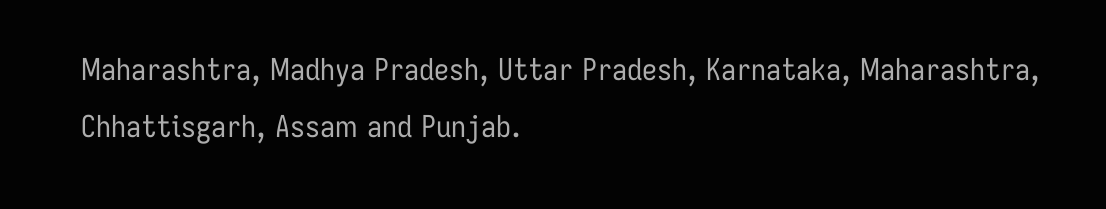Maharashtra, Madhya Pradesh, Uttar Pradesh, Karnataka, Maharashtra, Chhattisgarh, Assam and Punjab.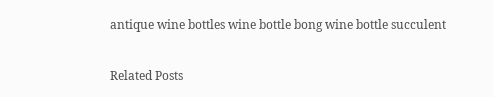antique wine bottles wine bottle bong wine bottle succulent

Related Posts